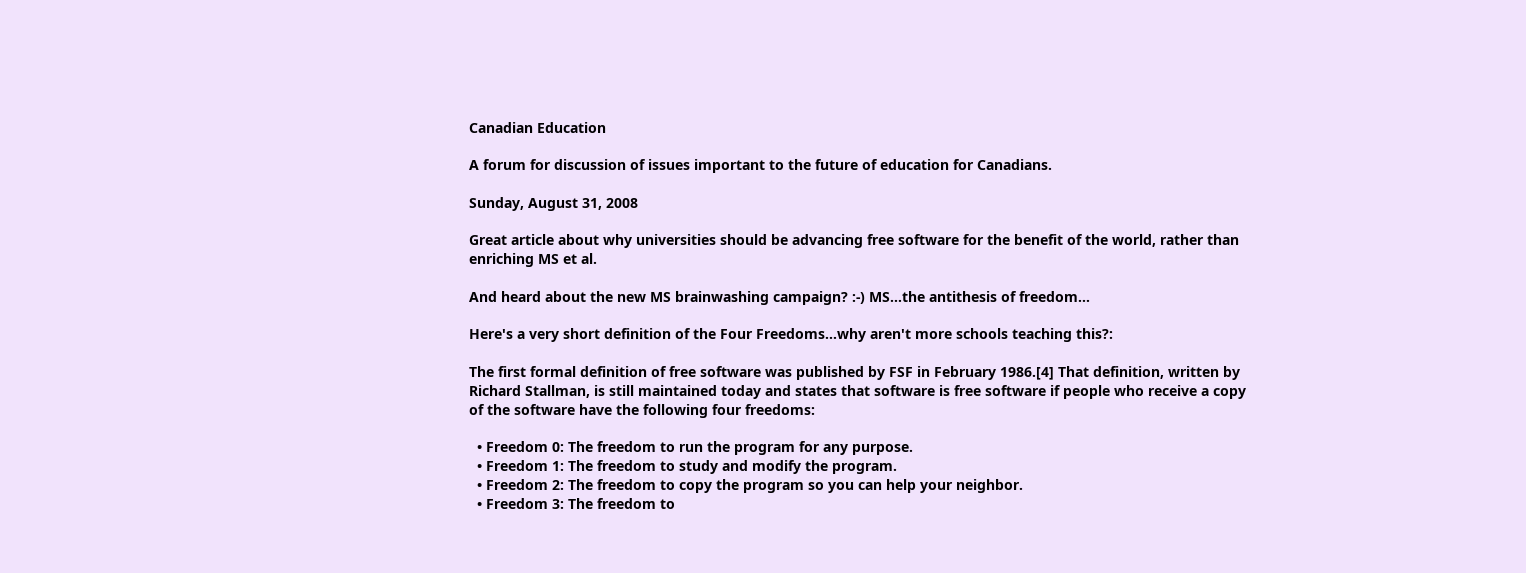Canadian Education

A forum for discussion of issues important to the future of education for Canadians.

Sunday, August 31, 2008

Great article about why universities should be advancing free software for the benefit of the world, rather than enriching MS et al.

And heard about the new MS brainwashing campaign? :-) MS...the antithesis of freedom...

Here's a very short definition of the Four Freedoms...why aren't more schools teaching this?:

The first formal definition of free software was published by FSF in February 1986.[4] That definition, written by Richard Stallman, is still maintained today and states that software is free software if people who receive a copy of the software have the following four freedoms:

  • Freedom 0: The freedom to run the program for any purpose.
  • Freedom 1: The freedom to study and modify the program.
  • Freedom 2: The freedom to copy the program so you can help your neighbor.
  • Freedom 3: The freedom to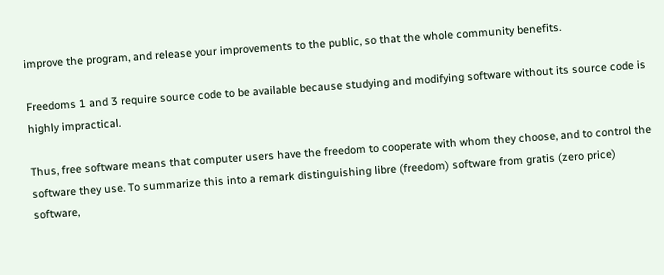improve the program, and release your improvements to the public, so that the whole community benefits.

Freedoms 1 and 3 require source code to be available because studying and modifying software without its source code is highly impractical.

Thus, free software means that computer users have the freedom to cooperate with whom they choose, and to control the software they use. To summarize this into a remark distinguishing libre (freedom) software from gratis (zero price) software,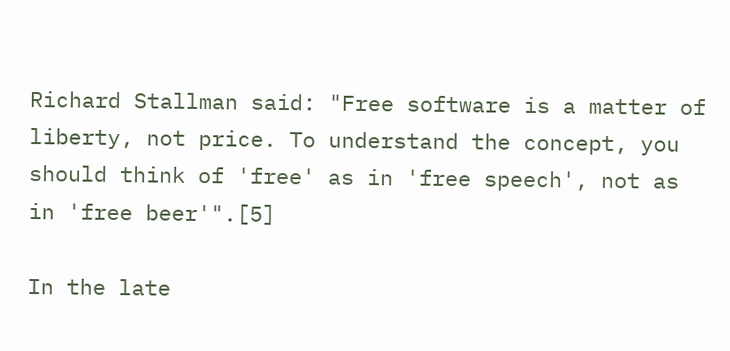Richard Stallman said: "Free software is a matter of liberty, not price. To understand the concept, you should think of 'free' as in 'free speech', not as in 'free beer'".[5]

In the late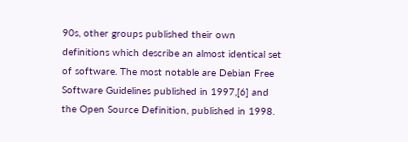90s, other groups published their own definitions which describe an almost identical set of software. The most notable are Debian Free Software Guidelines published in 1997,[6] and the Open Source Definition, published in 1998.